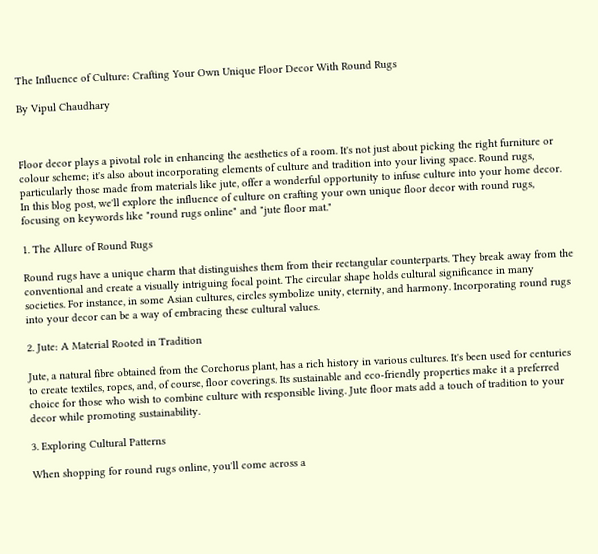The Influence of Culture: Crafting Your Own Unique Floor Decor With Round Rugs

By Vipul Chaudhary



Floor decor plays a pivotal role in enhancing the aesthetics of a room. It's not just about picking the right furniture or colour scheme; it's also about incorporating elements of culture and tradition into your living space. Round rugs, particularly those made from materials like jute, offer a wonderful opportunity to infuse culture into your home decor. In this blog post, we'll explore the influence of culture on crafting your own unique floor decor with round rugs, focusing on keywords like "round rugs online" and "jute floor mat."

1. The Allure of Round Rugs

Round rugs have a unique charm that distinguishes them from their rectangular counterparts. They break away from the conventional and create a visually intriguing focal point. The circular shape holds cultural significance in many societies. For instance, in some Asian cultures, circles symbolize unity, eternity, and harmony. Incorporating round rugs into your decor can be a way of embracing these cultural values.

2. Jute: A Material Rooted in Tradition

Jute, a natural fibre obtained from the Corchorus plant, has a rich history in various cultures. It's been used for centuries to create textiles, ropes, and, of course, floor coverings. Its sustainable and eco-friendly properties make it a preferred choice for those who wish to combine culture with responsible living. Jute floor mats add a touch of tradition to your decor while promoting sustainability.

3. Exploring Cultural Patterns

When shopping for round rugs online, you'll come across a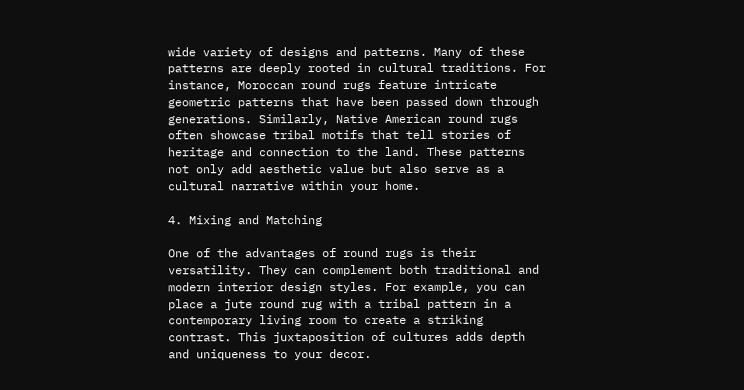wide variety of designs and patterns. Many of these patterns are deeply rooted in cultural traditions. For instance, Moroccan round rugs feature intricate geometric patterns that have been passed down through generations. Similarly, Native American round rugs often showcase tribal motifs that tell stories of heritage and connection to the land. These patterns not only add aesthetic value but also serve as a cultural narrative within your home.

4. Mixing and Matching

One of the advantages of round rugs is their versatility. They can complement both traditional and modern interior design styles. For example, you can place a jute round rug with a tribal pattern in a contemporary living room to create a striking contrast. This juxtaposition of cultures adds depth and uniqueness to your decor.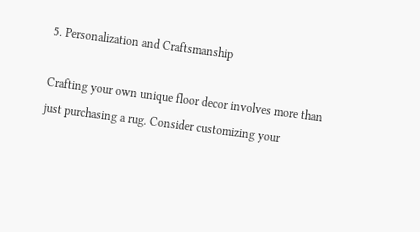5. Personalization and Craftsmanship

Crafting your own unique floor decor involves more than just purchasing a rug. Consider customizing your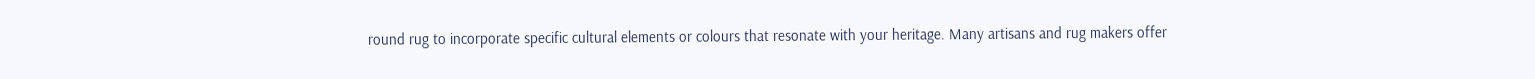round rug to incorporate specific cultural elements or colours that resonate with your heritage. Many artisans and rug makers offer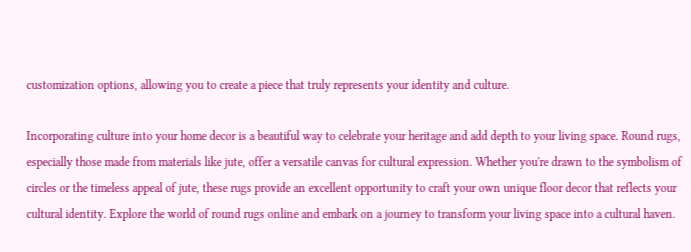customization options, allowing you to create a piece that truly represents your identity and culture.

Incorporating culture into your home decor is a beautiful way to celebrate your heritage and add depth to your living space. Round rugs, especially those made from materials like jute, offer a versatile canvas for cultural expression. Whether you're drawn to the symbolism of circles or the timeless appeal of jute, these rugs provide an excellent opportunity to craft your own unique floor decor that reflects your cultural identity. Explore the world of round rugs online and embark on a journey to transform your living space into a cultural haven.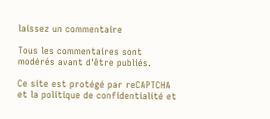laissez un commentaire

Tous les commentaires sont modérés avant d'être publiés.

Ce site est protégé par reCAPTCHA et la politique de confidentialité et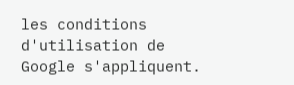les conditions d'utilisation de Google s'appliquent.